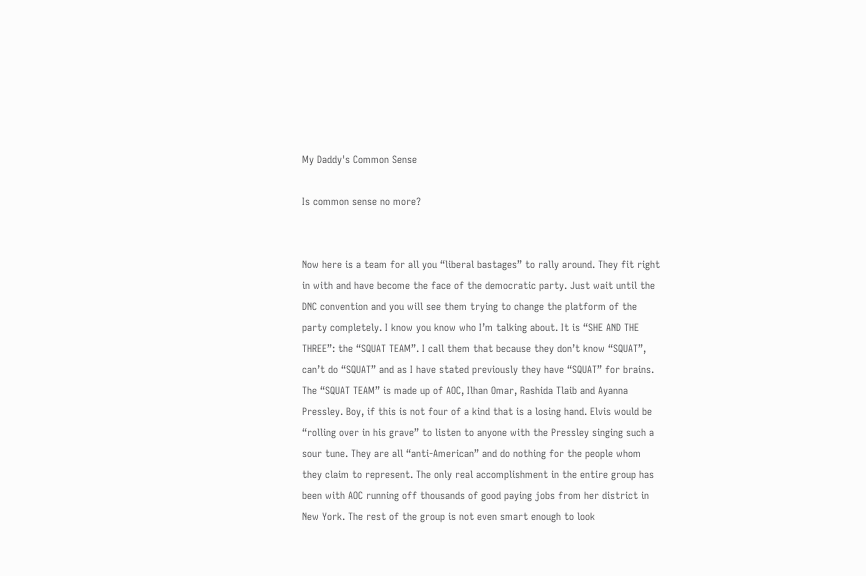My Daddy's Common Sense

Is common sense no more?


Now here is a team for all you “liberal bastages” to rally around. They fit right in with and have become the face of the democratic party. Just wait until the DNC convention and you will see them trying to change the platform of the party completely. I know you know who I’m talking about. It is “SHE AND THE THREE”: the “SQUAT TEAM”. I call them that because they don’t know “SQUAT”, can’t do “SQUAT” and as I have stated previously they have “SQUAT” for brains. The “SQUAT TEAM” is made up of AOC, Ilhan Omar, Rashida Tlaib and Ayanna Pressley. Boy, if this is not four of a kind that is a losing hand. Elvis would be “rolling over in his grave” to listen to anyone with the Pressley singing such a sour tune. They are all “anti-American” and do nothing for the people whom they claim to represent. The only real accomplishment in the entire group has been with AOC running off thousands of good paying jobs from her district in New York. The rest of the group is not even smart enough to look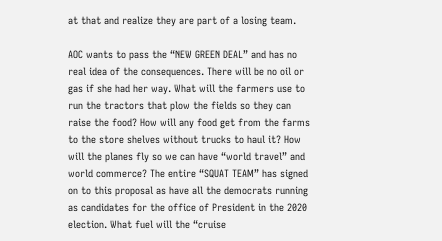at that and realize they are part of a losing team.

AOC wants to pass the “NEW GREEN DEAL” and has no real idea of the consequences. There will be no oil or gas if she had her way. What will the farmers use to run the tractors that plow the fields so they can raise the food? How will any food get from the farms to the store shelves without trucks to haul it? How will the planes fly so we can have “world travel” and world commerce? The entire “SQUAT TEAM” has signed on to this proposal as have all the democrats running as candidates for the office of President in the 2020 election. What fuel will the “cruise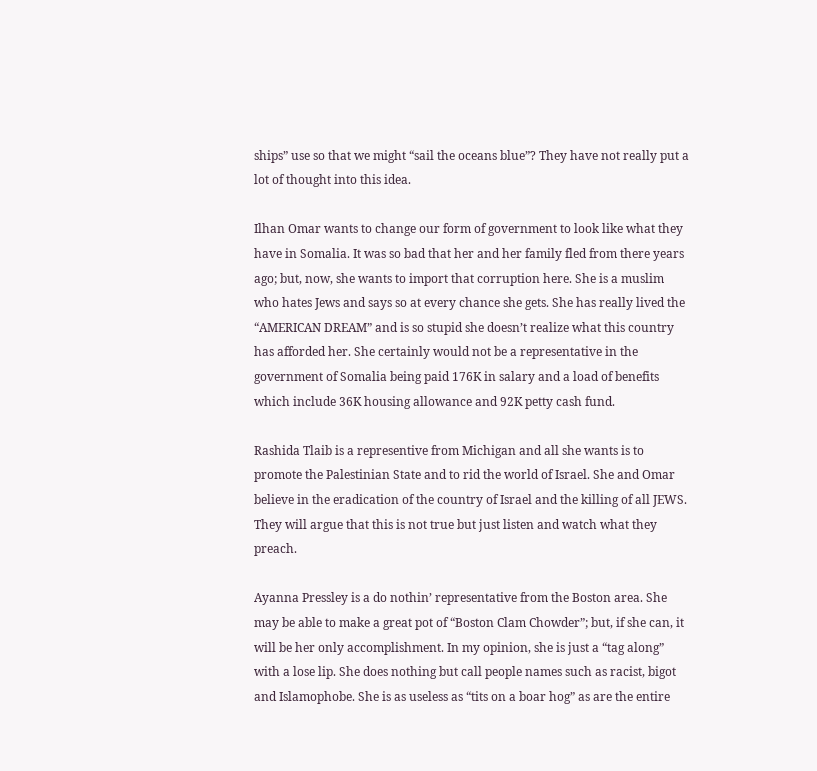ships” use so that we might “sail the oceans blue”? They have not really put a lot of thought into this idea.

Ilhan Omar wants to change our form of government to look like what they have in Somalia. It was so bad that her and her family fled from there years ago; but, now, she wants to import that corruption here. She is a muslim who hates Jews and says so at every chance she gets. She has really lived the “AMERICAN DREAM” and is so stupid she doesn’t realize what this country has afforded her. She certainly would not be a representative in the government of Somalia being paid 176K in salary and a load of benefits which include 36K housing allowance and 92K petty cash fund.

Rashida Tlaib is a representive from Michigan and all she wants is to promote the Palestinian State and to rid the world of Israel. She and Omar believe in the eradication of the country of Israel and the killing of all JEWS. They will argue that this is not true but just listen and watch what they preach.

Ayanna Pressley is a do nothin’ representative from the Boston area. She may be able to make a great pot of “Boston Clam Chowder”; but, if she can, it will be her only accomplishment. In my opinion, she is just a “tag along” with a lose lip. She does nothing but call people names such as racist, bigot and Islamophobe. She is as useless as “tits on a boar hog” as are the entire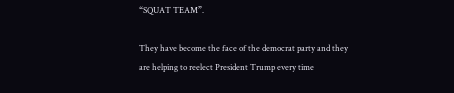“SQUAT TEAM”.

They have become the face of the democrat party and they are helping to reelect President Trump every time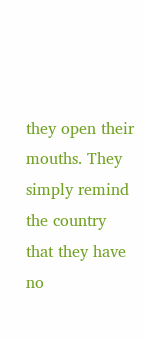they open their mouths. They simply remind the country that they have no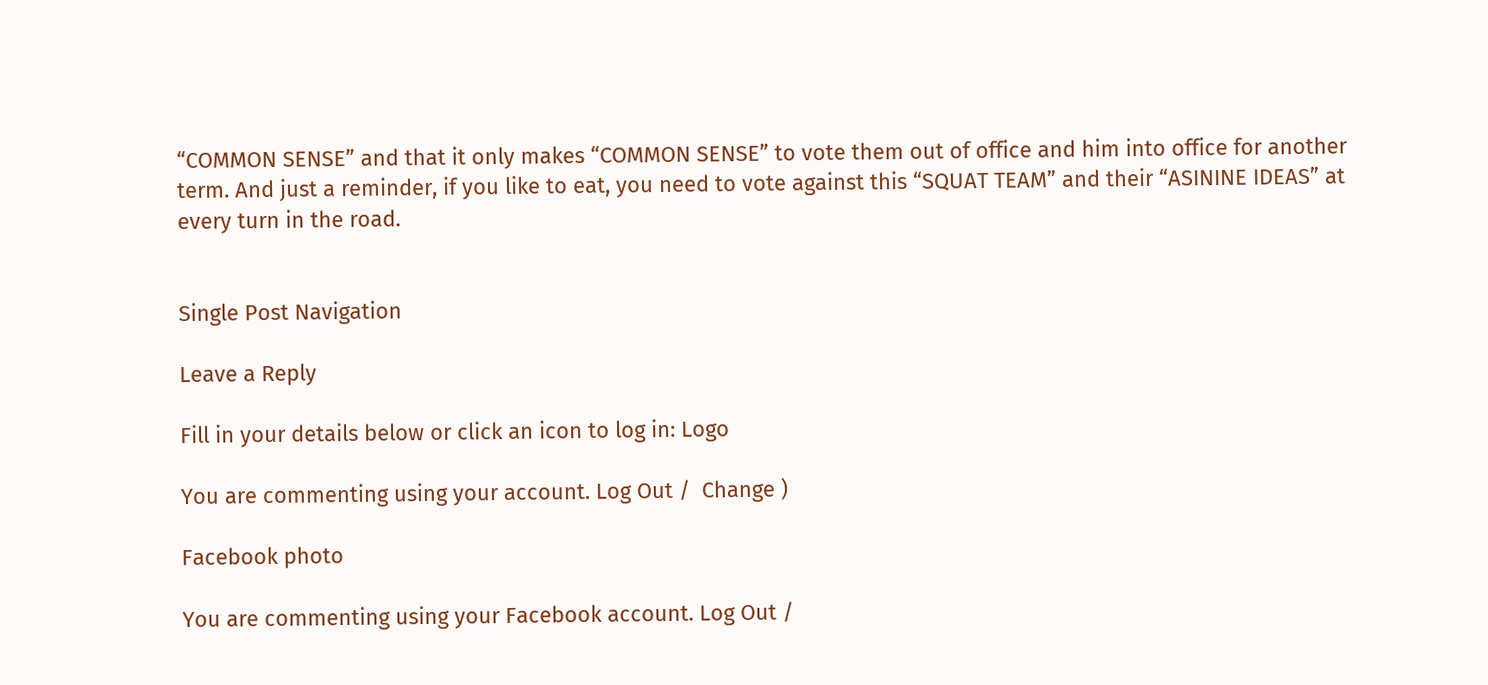“COMMON SENSE” and that it only makes “COMMON SENSE” to vote them out of office and him into office for another term. And just a reminder, if you like to eat, you need to vote against this “SQUAT TEAM” and their “ASININE IDEAS” at every turn in the road.


Single Post Navigation

Leave a Reply

Fill in your details below or click an icon to log in: Logo

You are commenting using your account. Log Out /  Change )

Facebook photo

You are commenting using your Facebook account. Log Out /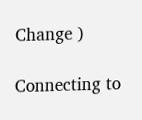Change )

Connecting to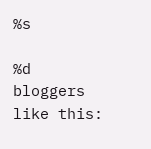%s

%d bloggers like this: